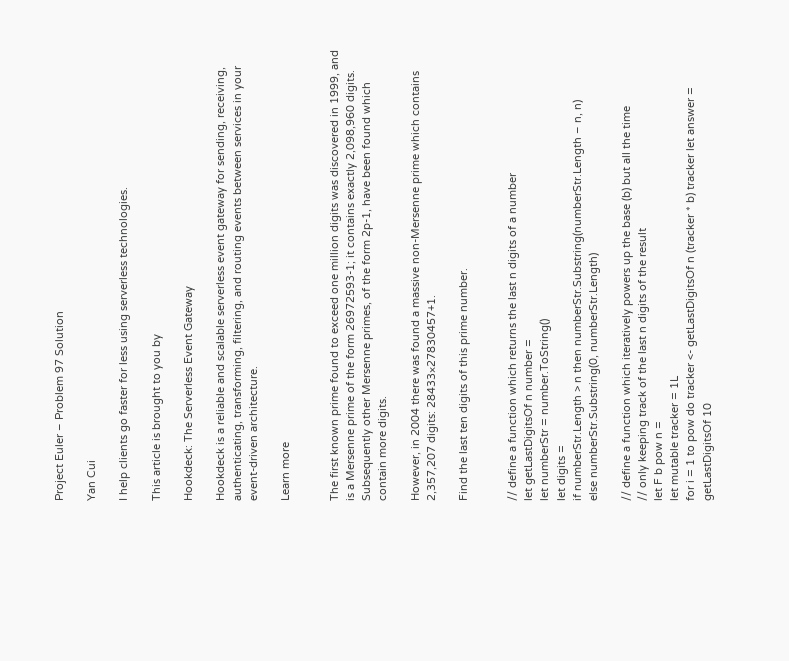Project Euler – Problem 97 Solution

Yan Cui

I help clients go faster for less using serverless technologies.

This article is brought to you by

Hookdeck: The Serverless Event Gateway

Hookdeck is a reliable and scalable serverless event gateway for sending, receiving, authenticating, transforming, filtering, and routing events between services in your event-driven architecture.

Learn more


The first known prime found to exceed one million digits was discovered in 1999, and is a Mersenne prime of the form 26972593-1; it contains exactly 2,098,960 digits. Subsequently other Mersenne primes, of the form 2p-1, have been found which contain more digits.

However, in 2004 there was found a massive non-Mersenne prime which contains 2,357,207 digits: 28433×27830457+1.

Find the last ten digits of this prime number.


// define a function which returns the last n digits of a number
let getLastDigitsOf n number =
let numberStr = number.ToString()
let digits =
if numberStr.Length > n then numberStr.Substring(numberStr.Length – n, n)
else numberStr.Substring(0, numberStr.Length)

// define a function which iteratively powers up the base (b) but all the time
// only keeping track of the last n digits of the result
let F b pow n =
let mutable tracker = 1L
for i = 1 to pow do tracker <- getLastDigitsOf n (tracker * b) tracker let answer = getLastDigitsOf 10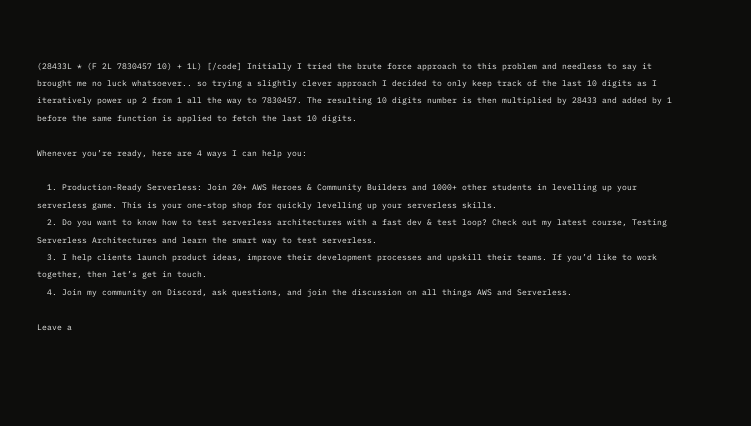(28433L * (F 2L 7830457 10) + 1L) [/code] Initially I tried the brute force approach to this problem and needless to say it brought me no luck whatsoever.. so trying a slightly clever approach I decided to only keep track of the last 10 digits as I iteratively power up 2 from 1 all the way to 7830457. The resulting 10 digits number is then multiplied by 28433 and added by 1 before the same function is applied to fetch the last 10 digits.

Whenever you’re ready, here are 4 ways I can help you:

  1. Production-Ready Serverless: Join 20+ AWS Heroes & Community Builders and 1000+ other students in levelling up your serverless game. This is your one-stop shop for quickly levelling up your serverless skills.
  2. Do you want to know how to test serverless architectures with a fast dev & test loop? Check out my latest course, Testing Serverless Architectures and learn the smart way to test serverless.
  3. I help clients launch product ideas, improve their development processes and upskill their teams. If you’d like to work together, then let’s get in touch.
  4. Join my community on Discord, ask questions, and join the discussion on all things AWS and Serverless.

Leave a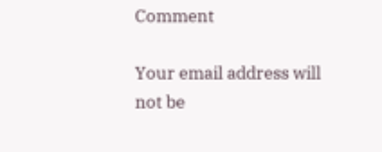Comment

Your email address will not be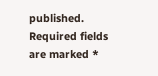published. Required fields are marked *